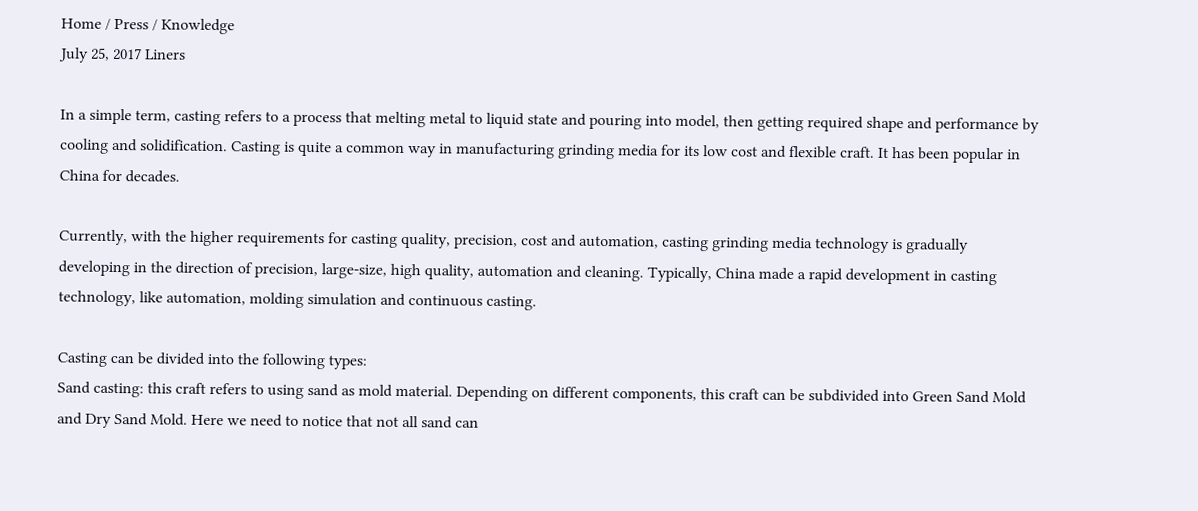Home / Press / Knowledge
July 25, 2017 Liners

In a simple term, casting refers to a process that melting metal to liquid state and pouring into model, then getting required shape and performance by cooling and solidification. Casting is quite a common way in manufacturing grinding media for its low cost and flexible craft. It has been popular in China for decades.

Currently, with the higher requirements for casting quality, precision, cost and automation, casting grinding media technology is gradually developing in the direction of precision, large-size, high quality, automation and cleaning. Typically, China made a rapid development in casting technology, like automation, molding simulation and continuous casting.

Casting can be divided into the following types:
Sand casting: this craft refers to using sand as mold material. Depending on different components, this craft can be subdivided into Green Sand Mold and Dry Sand Mold. Here we need to notice that not all sand can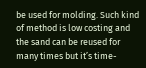be used for molding. Such kind of method is low costing and the sand can be reused for many times but it’s time-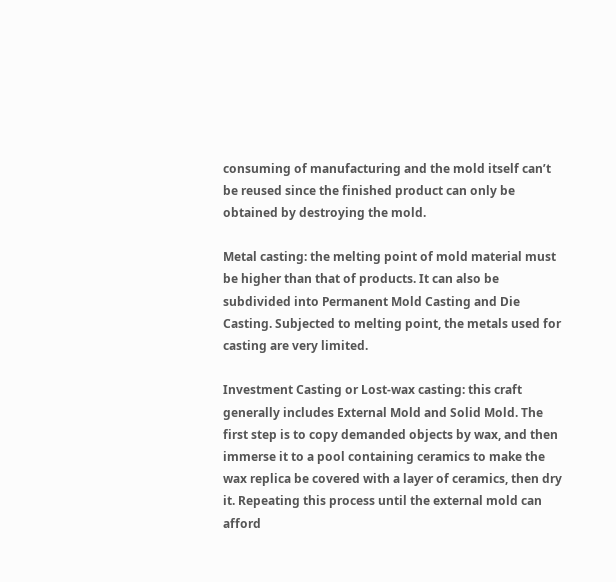consuming of manufacturing and the mold itself can’t be reused since the finished product can only be obtained by destroying the mold.

Metal casting: the melting point of mold material must be higher than that of products. It can also be subdivided into Permanent Mold Casting and Die Casting. Subjected to melting point, the metals used for casting are very limited.

Investment Casting or Lost-wax casting: this craft generally includes External Mold and Solid Mold. The first step is to copy demanded objects by wax, and then immerse it to a pool containing ceramics to make the wax replica be covered with a layer of ceramics, then dry it. Repeating this process until the external mold can afford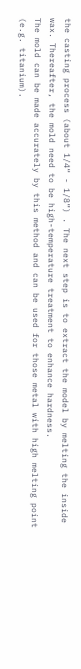the casting process (about 1/4“ - 1/8”) . The next step is to extract the model by melting the inside wax. Thereafter, the mold need to be high-temperature treatment to enhance hardness.
The mold can be made accurately by this method and can be used for those metal with high melting point (e.g. titanium).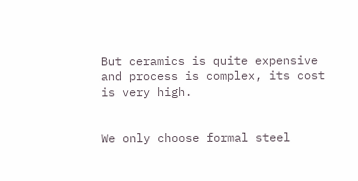But ceramics is quite expensive and process is complex, its cost is very high.


We only choose formal steel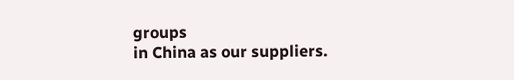groups
in China as our suppliers.